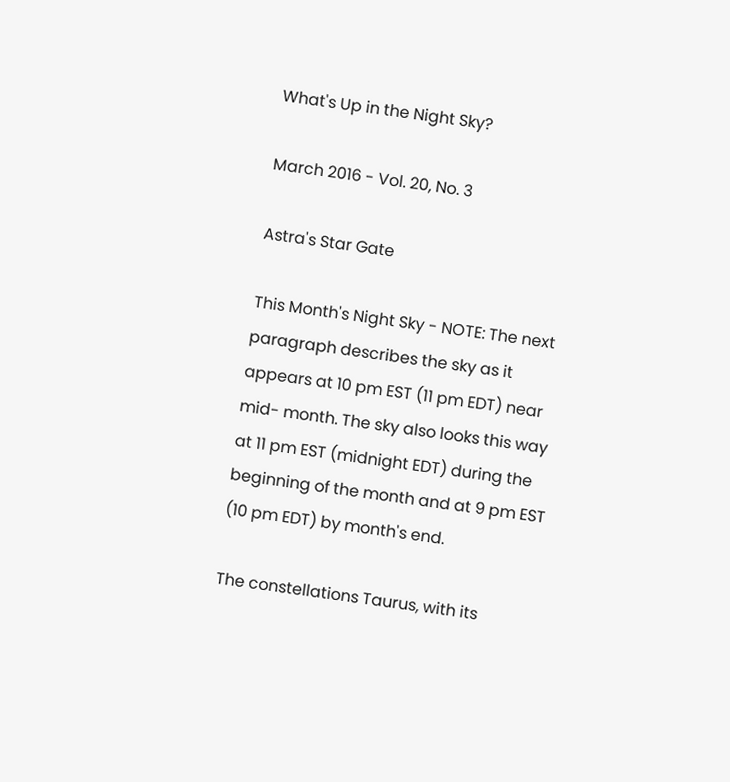What's Up in the Night Sky?

March 2016 - Vol. 20, No. 3

Astra's Star Gate

This Month's Night Sky - NOTE: The next paragraph describes the sky as it appears at 10 pm EST (11 pm EDT) near mid- month. The sky also looks this way at 11 pm EST (midnight EDT) during the beginning of the month and at 9 pm EST (10 pm EDT) by month's end.

The constellations Taurus, with its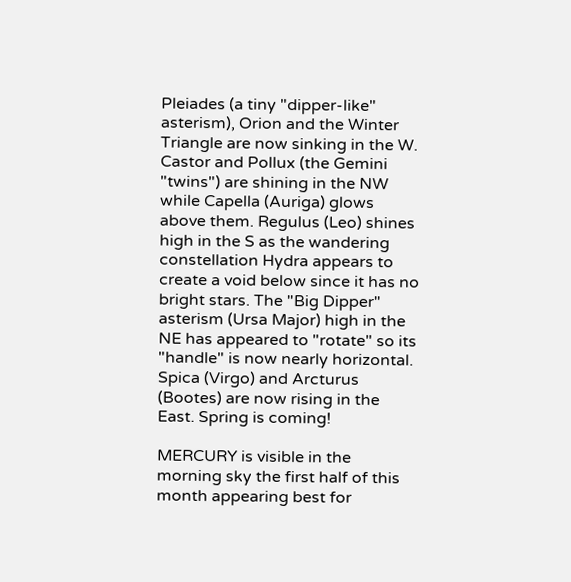Pleiades (a tiny "dipper-like" asterism), Orion and the Winter Triangle are now sinking in the W. Castor and Pollux (the Gemini "twins") are shining in the NW while Capella (Auriga) glows above them. Regulus (Leo) shines high in the S as the wandering constellation Hydra appears to create a void below since it has no bright stars. The "Big Dipper" asterism (Ursa Major) high in the NE has appeared to "rotate" so its "handle" is now nearly horizontal. Spica (Virgo) and Arcturus (Bootes) are now rising in the East. Spring is coming!

MERCURY is visible in the morning sky the first half of this month appearing best for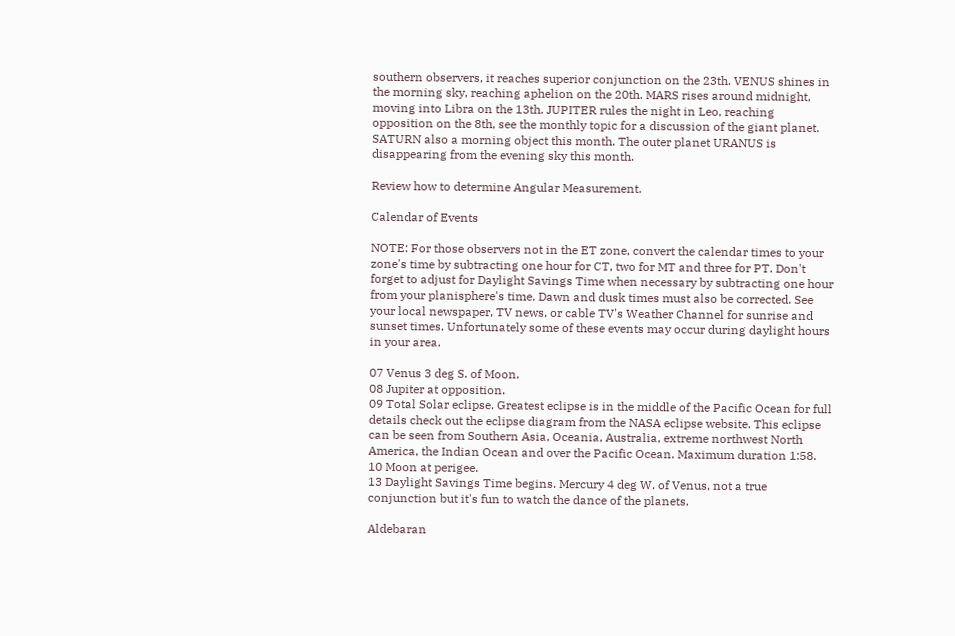southern observers, it reaches superior conjunction on the 23th. VENUS shines in the morning sky, reaching aphelion on the 20th. MARS rises around midnight, moving into Libra on the 13th. JUPITER rules the night in Leo, reaching opposition on the 8th, see the monthly topic for a discussion of the giant planet. SATURN also a morning object this month. The outer planet URANUS is disappearing from the evening sky this month.

Review how to determine Angular Measurement.

Calendar of Events

NOTE: For those observers not in the ET zone, convert the calendar times to your zone's time by subtracting one hour for CT, two for MT and three for PT. Don't forget to adjust for Daylight Savings Time when necessary by subtracting one hour from your planisphere's time. Dawn and dusk times must also be corrected. See your local newspaper, TV news, or cable TV's Weather Channel for sunrise and sunset times. Unfortunately some of these events may occur during daylight hours in your area.

07 Venus 3 deg S. of Moon.
08 Jupiter at opposition.
09 Total Solar eclipse. Greatest eclipse is in the middle of the Pacific Ocean for full details check out the eclipse diagram from the NASA eclipse website. This eclipse can be seen from Southern Asia, Oceania, Australia, extreme northwest North America, the Indian Ocean and over the Pacific Ocean. Maximum duration 1:58.
10 Moon at perigee.
13 Daylight Savings Time begins. Mercury 4 deg W. of Venus, not a true conjunction but it's fun to watch the dance of the planets.

Aldebaran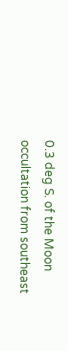0.3 deg S. of the Moon occultation from southeast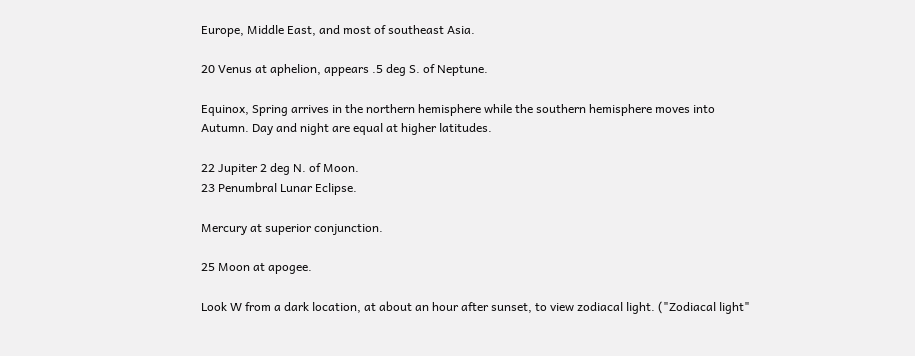Europe, Middle East, and most of southeast Asia.

20 Venus at aphelion, appears .5 deg S. of Neptune.

Equinox, Spring arrives in the northern hemisphere while the southern hemisphere moves into Autumn. Day and night are equal at higher latitudes.

22 Jupiter 2 deg N. of Moon.
23 Penumbral Lunar Eclipse.

Mercury at superior conjunction.

25 Moon at apogee.

Look W from a dark location, at about an hour after sunset, to view zodiacal light. ("Zodiacal light"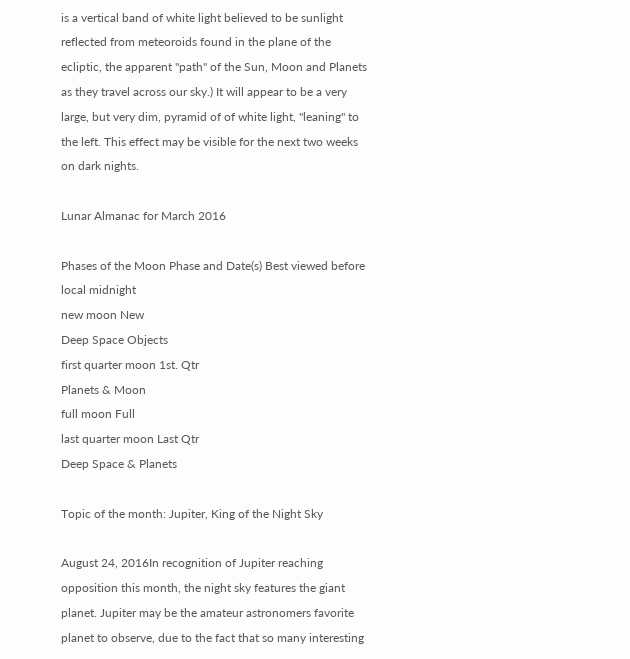is a vertical band of white light believed to be sunlight reflected from meteoroids found in the plane of the ecliptic, the apparent "path" of the Sun, Moon and Planets as they travel across our sky.) It will appear to be a very large, but very dim, pyramid of of white light, "leaning" to the left. This effect may be visible for the next two weeks on dark nights.

Lunar Almanac for March 2016

Phases of the Moon Phase and Date(s) Best viewed before local midnight
new moon New
Deep Space Objects
first quarter moon 1st. Qtr
Planets & Moon
full moon Full
last quarter moon Last Qtr
Deep Space & Planets

Topic of the month: Jupiter, King of the Night Sky

August 24, 2016In recognition of Jupiter reaching opposition this month, the night sky features the giant planet. Jupiter may be the amateur astronomers favorite planet to observe, due to the fact that so many interesting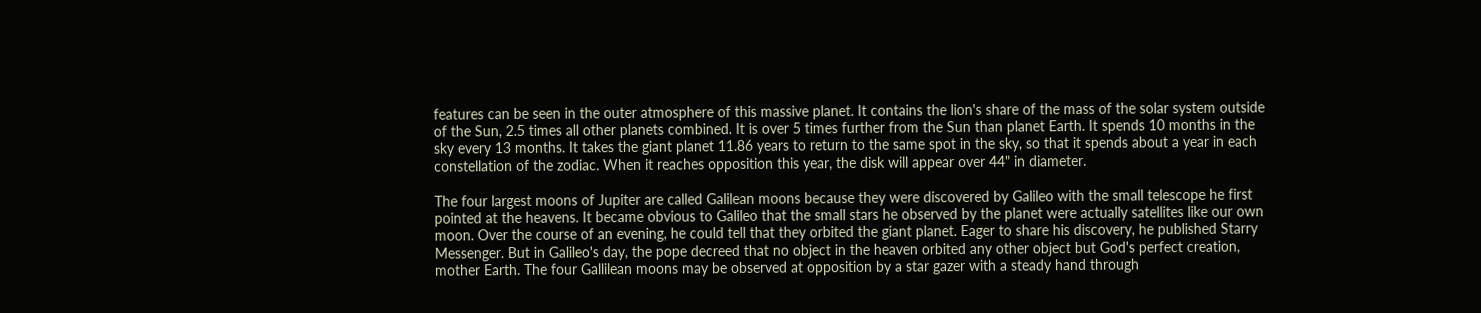features can be seen in the outer atmosphere of this massive planet. It contains the lion's share of the mass of the solar system outside of the Sun, 2.5 times all other planets combined. It is over 5 times further from the Sun than planet Earth. It spends 10 months in the sky every 13 months. It takes the giant planet 11.86 years to return to the same spot in the sky, so that it spends about a year in each constellation of the zodiac. When it reaches opposition this year, the disk will appear over 44" in diameter.

The four largest moons of Jupiter are called Galilean moons because they were discovered by Galileo with the small telescope he first pointed at the heavens. It became obvious to Galileo that the small stars he observed by the planet were actually satellites like our own moon. Over the course of an evening, he could tell that they orbited the giant planet. Eager to share his discovery, he published Starry Messenger. But in Galileo's day, the pope decreed that no object in the heaven orbited any other object but God's perfect creation, mother Earth. The four Gallilean moons may be observed at opposition by a star gazer with a steady hand through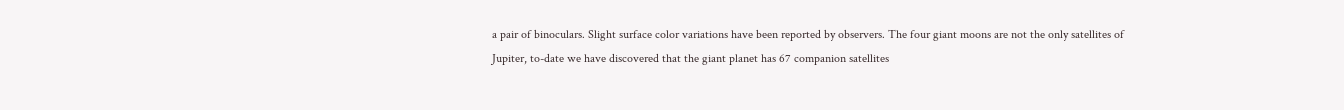a pair of binoculars. Slight surface color variations have been reported by observers. The four giant moons are not the only satellites of Jupiter, to-date we have discovered that the giant planet has 67 companion satellites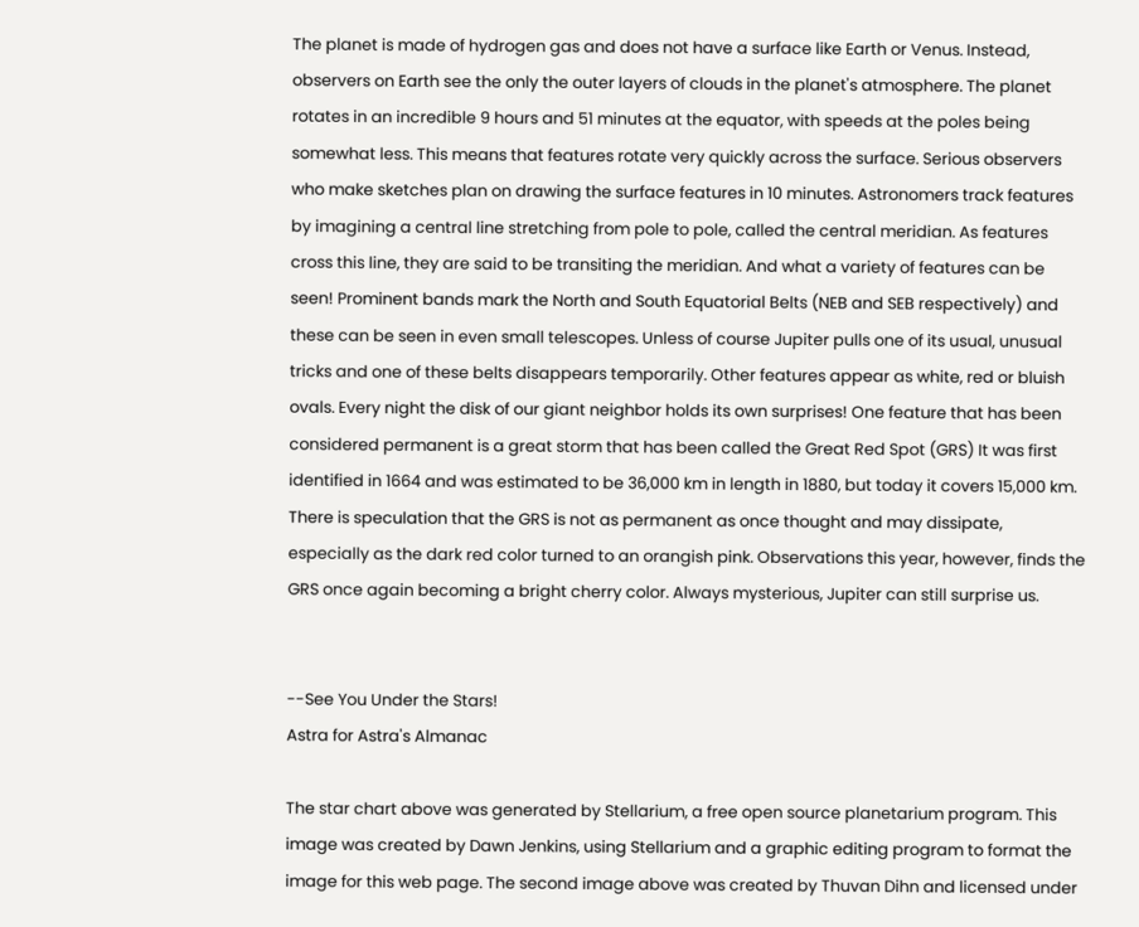The planet is made of hydrogen gas and does not have a surface like Earth or Venus. Instead, observers on Earth see the only the outer layers of clouds in the planet's atmosphere. The planet rotates in an incredible 9 hours and 51 minutes at the equator, with speeds at the poles being somewhat less. This means that features rotate very quickly across the surface. Serious observers who make sketches plan on drawing the surface features in 10 minutes. Astronomers track features by imagining a central line stretching from pole to pole, called the central meridian. As features cross this line, they are said to be transiting the meridian. And what a variety of features can be seen! Prominent bands mark the North and South Equatorial Belts (NEB and SEB respectively) and these can be seen in even small telescopes. Unless of course Jupiter pulls one of its usual, unusual tricks and one of these belts disappears temporarily. Other features appear as white, red or bluish ovals. Every night the disk of our giant neighbor holds its own surprises! One feature that has been considered permanent is a great storm that has been called the Great Red Spot (GRS) It was first identified in 1664 and was estimated to be 36,000 km in length in 1880, but today it covers 15,000 km. There is speculation that the GRS is not as permanent as once thought and may dissipate, especially as the dark red color turned to an orangish pink. Observations this year, however, finds the GRS once again becoming a bright cherry color. Always mysterious, Jupiter can still surprise us.


--See You Under the Stars!
Astra for Astra's Almanac

The star chart above was generated by Stellarium, a free open source planetarium program. This image was created by Dawn Jenkins, using Stellarium and a graphic editing program to format the image for this web page. The second image above was created by Thuvan Dihn and licensed under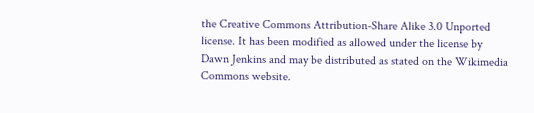the Creative Commons Attribution-Share Alike 3.0 Unported license. It has been modified as allowed under the license by Dawn Jenkins and may be distributed as stated on the Wikimedia Commons website.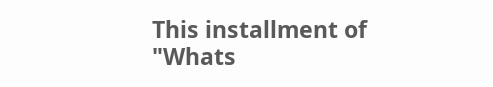This installment of "Whats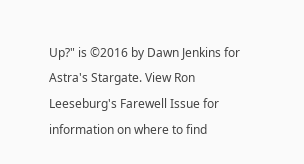Up?" is ©2016 by Dawn Jenkins for Astra's Stargate. View Ron Leeseburg's Farewell Issue for information on where to find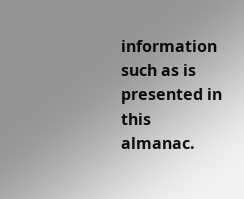information such as is presented in this almanac.